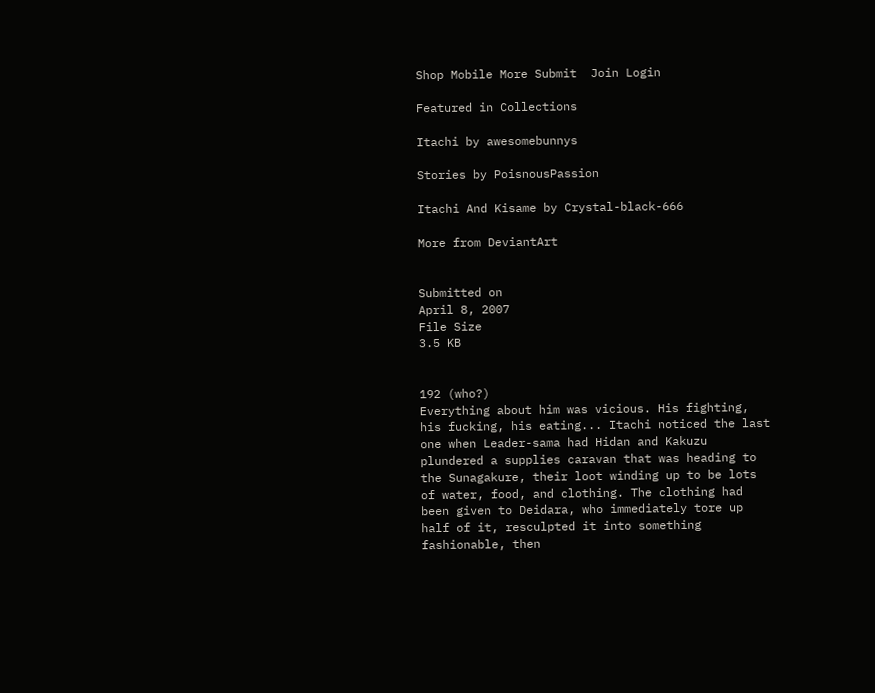Shop Mobile More Submit  Join Login

Featured in Collections

Itachi by awesomebunnys

Stories by PoisnousPassion

Itachi And Kisame by Crystal-black-666

More from DeviantArt


Submitted on
April 8, 2007
File Size
3.5 KB


192 (who?)
Everything about him was vicious. His fighting, his fucking, his eating... Itachi noticed the last one when Leader-sama had Hidan and Kakuzu plundered a supplies caravan that was heading to the Sunagakure, their loot winding up to be lots of water, food, and clothing. The clothing had been given to Deidara, who immediately tore up half of it, resculpted it into something fashionable, then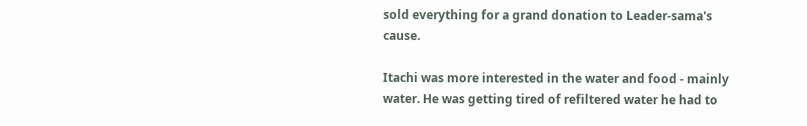sold everything for a grand donation to Leader-sama's cause.

Itachi was more interested in the water and food - mainly water. He was getting tired of refiltered water he had to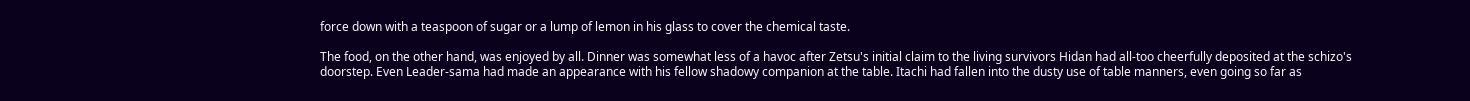force down with a teaspoon of sugar or a lump of lemon in his glass to cover the chemical taste.

The food, on the other hand, was enjoyed by all. Dinner was somewhat less of a havoc after Zetsu's initial claim to the living survivors Hidan had all-too cheerfully deposited at the schizo's doorstep. Even Leader-sama had made an appearance with his fellow shadowy companion at the table. Itachi had fallen into the dusty use of table manners, even going so far as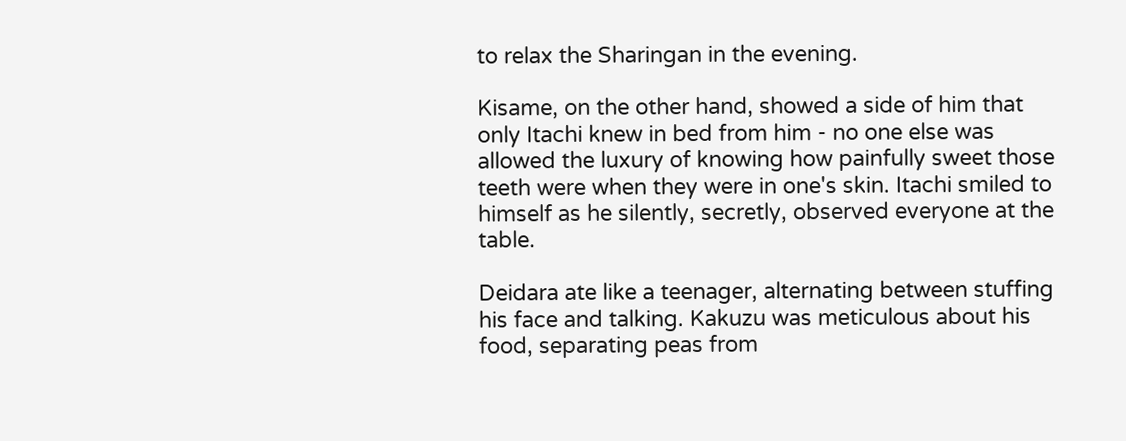to relax the Sharingan in the evening.

Kisame, on the other hand, showed a side of him that only Itachi knew in bed from him - no one else was allowed the luxury of knowing how painfully sweet those teeth were when they were in one's skin. Itachi smiled to himself as he silently, secretly, observed everyone at the table.

Deidara ate like a teenager, alternating between stuffing his face and talking. Kakuzu was meticulous about his food, separating peas from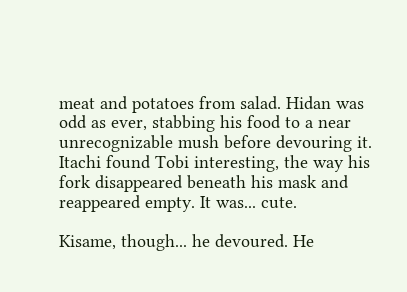meat and potatoes from salad. Hidan was odd as ever, stabbing his food to a near unrecognizable mush before devouring it. Itachi found Tobi interesting, the way his fork disappeared beneath his mask and reappeared empty. It was... cute.

Kisame, though... he devoured. He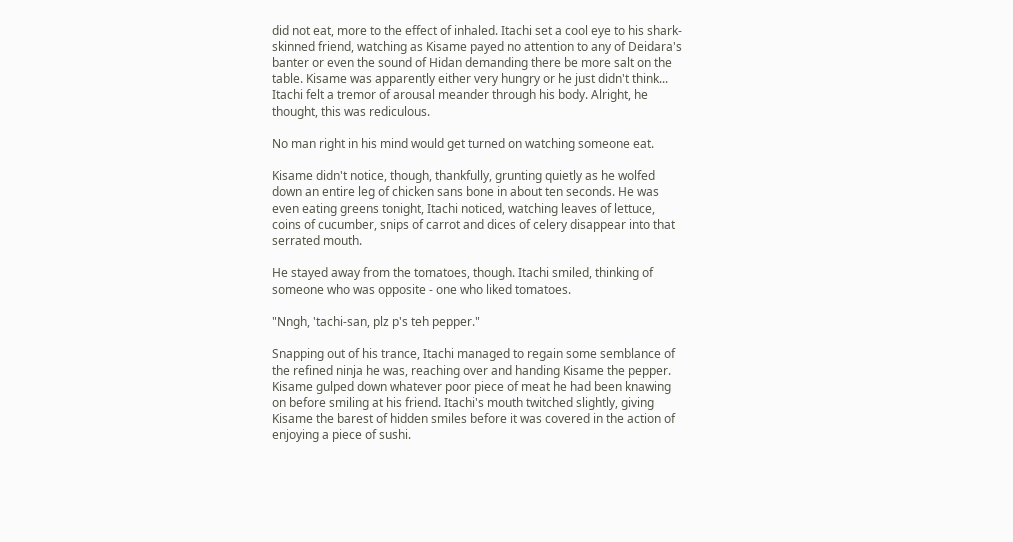did not eat, more to the effect of inhaled. Itachi set a cool eye to his shark-skinned friend, watching as Kisame payed no attention to any of Deidara's banter or even the sound of Hidan demanding there be more salt on the table. Kisame was apparently either very hungry or he just didn't think... Itachi felt a tremor of arousal meander through his body. Alright, he thought, this was rediculous.

No man right in his mind would get turned on watching someone eat.

Kisame didn't notice, though, thankfully, grunting quietly as he wolfed down an entire leg of chicken sans bone in about ten seconds. He was even eating greens tonight, Itachi noticed, watching leaves of lettuce, coins of cucumber, snips of carrot and dices of celery disappear into that serrated mouth.

He stayed away from the tomatoes, though. Itachi smiled, thinking of someone who was opposite - one who liked tomatoes.

"Nngh, 'tachi-san, plz p's teh pepper."

Snapping out of his trance, Itachi managed to regain some semblance of the refined ninja he was, reaching over and handing Kisame the pepper. Kisame gulped down whatever poor piece of meat he had been knawing on before smiling at his friend. Itachi's mouth twitched slightly, giving Kisame the barest of hidden smiles before it was covered in the action of enjoying a piece of sushi.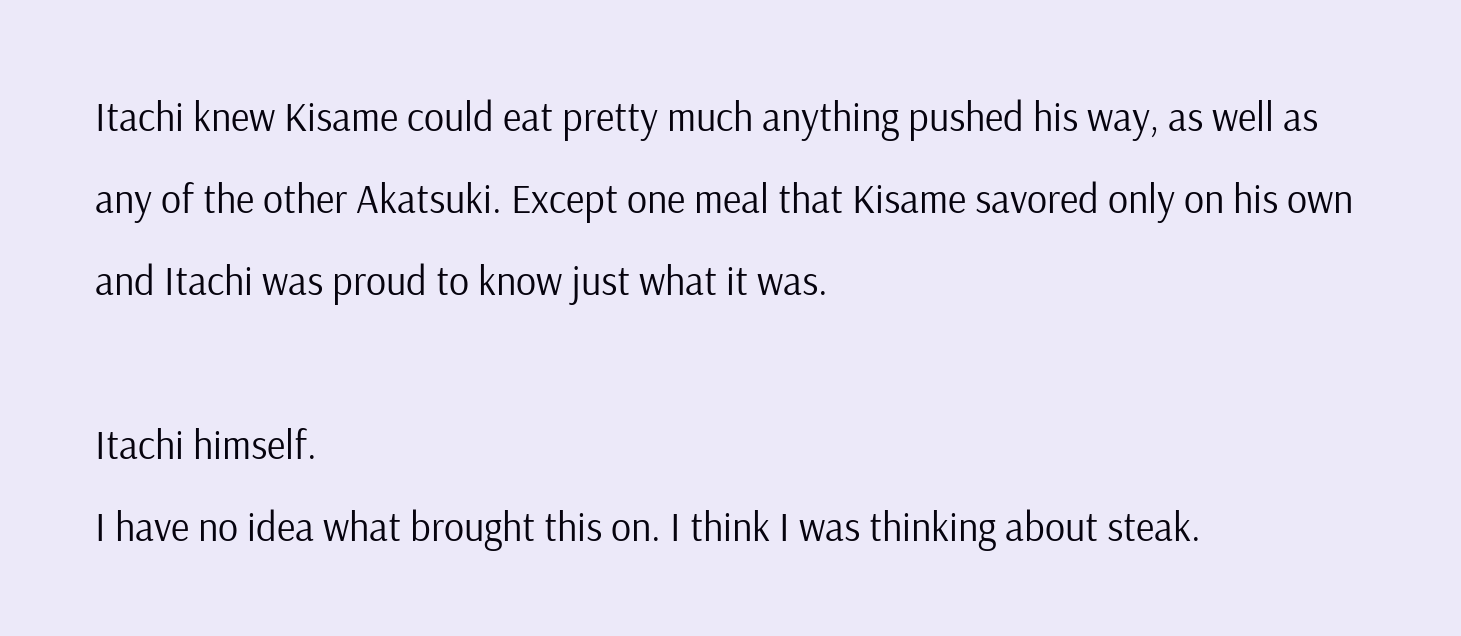Itachi knew Kisame could eat pretty much anything pushed his way, as well as any of the other Akatsuki. Except one meal that Kisame savored only on his own and Itachi was proud to know just what it was.

Itachi himself.
I have no idea what brought this on. I think I was thinking about steak.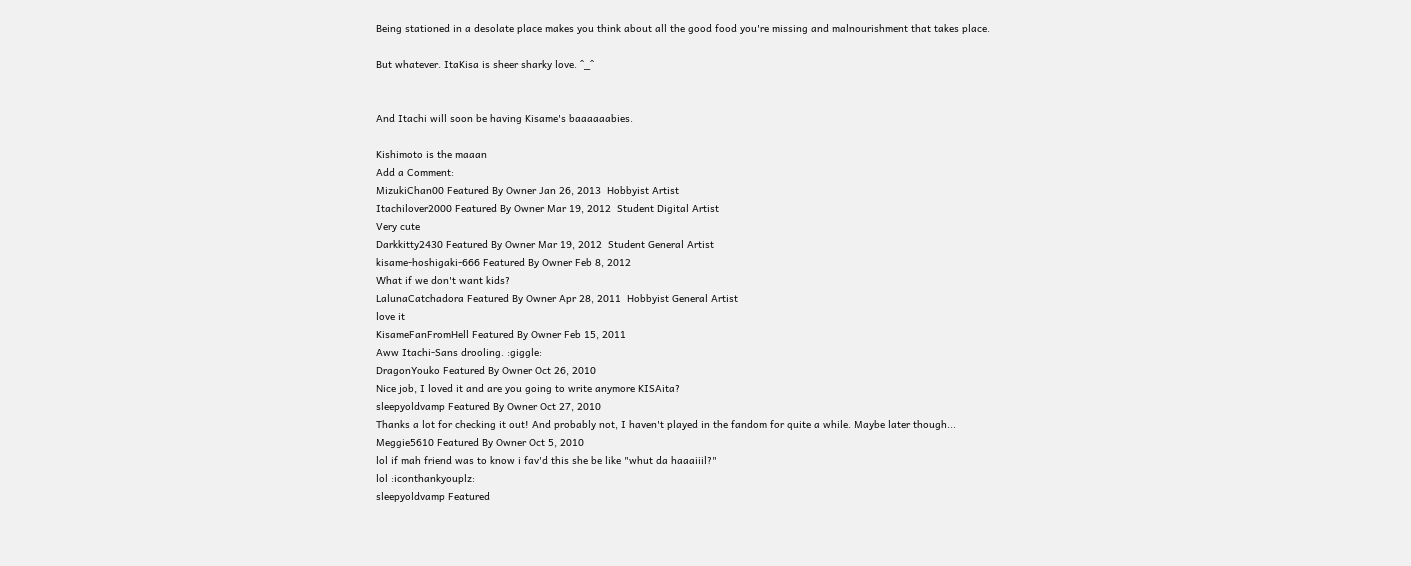Being stationed in a desolate place makes you think about all the good food you're missing and malnourishment that takes place.

But whatever. ItaKisa is sheer sharky love. ^_^


And Itachi will soon be having Kisame's baaaaaabies.

Kishimoto is the maaan
Add a Comment:
MizukiChan00 Featured By Owner Jan 26, 2013  Hobbyist Artist
Itachilover2000 Featured By Owner Mar 19, 2012  Student Digital Artist
Very cute
Darkkitty2430 Featured By Owner Mar 19, 2012  Student General Artist
kisame-hoshigaki-666 Featured By Owner Feb 8, 2012
What if we don't want kids?
LalunaCatchadora Featured By Owner Apr 28, 2011  Hobbyist General Artist
love it
KisameFanFromHell Featured By Owner Feb 15, 2011
Aww Itachi-Sans drooling. :giggle:
DragonYouko Featured By Owner Oct 26, 2010
Nice job, I loved it and are you going to write anymore KISAita?
sleepyoldvamp Featured By Owner Oct 27, 2010
Thanks a lot for checking it out! And probably not, I haven't played in the fandom for quite a while. Maybe later though...
Meggie5610 Featured By Owner Oct 5, 2010
lol if mah friend was to know i fav'd this she be like "whut da haaaiiil?"
lol :iconthankyouplz:
sleepyoldvamp Featured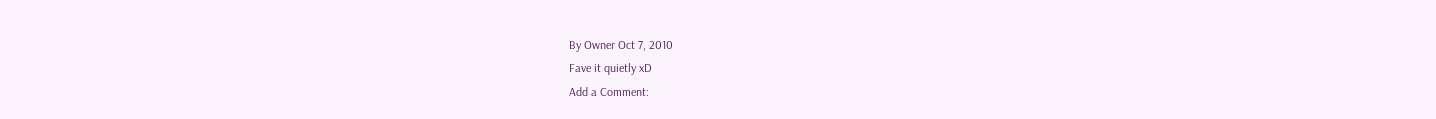By Owner Oct 7, 2010
Fave it quietly xD
Add a Comment: